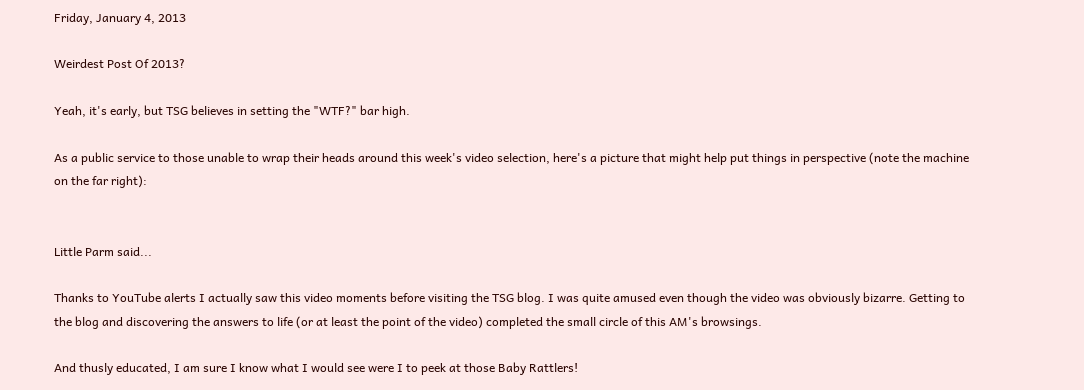Friday, January 4, 2013

Weirdest Post Of 2013?

Yeah, it's early, but TSG believes in setting the "WTF?" bar high.

As a public service to those unable to wrap their heads around this week's video selection, here's a picture that might help put things in perspective (note the machine on the far right):


Little Parm said...

Thanks to YouTube alerts I actually saw this video moments before visiting the TSG blog. I was quite amused even though the video was obviously bizarre. Getting to the blog and discovering the answers to life (or at least the point of the video) completed the small circle of this AM's browsings.

And thusly educated, I am sure I know what I would see were I to peek at those Baby Rattlers!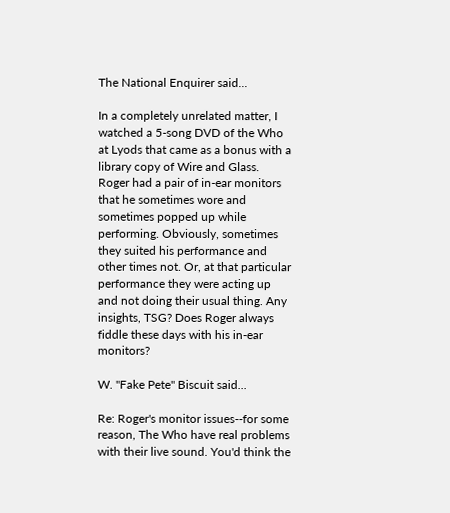The National Enquirer said...

In a completely unrelated matter, I watched a 5-song DVD of the Who at Lyods that came as a bonus with a library copy of Wire and Glass. Roger had a pair of in-ear monitors that he sometimes wore and sometimes popped up while performing. Obviously, sometimes they suited his performance and other times not. Or, at that particular performance they were acting up and not doing their usual thing. Any insights, TSG? Does Roger always fiddle these days with his in-ear monitors?

W. "Fake Pete" Biscuit said...

Re: Roger's monitor issues--for some reason, The Who have real problems with their live sound. You'd think the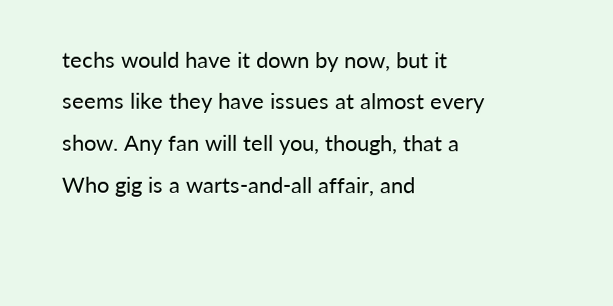techs would have it down by now, but it seems like they have issues at almost every show. Any fan will tell you, though, that a Who gig is a warts-and-all affair, and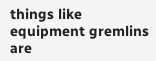things like equipment gremlins are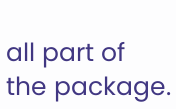all part of the package.